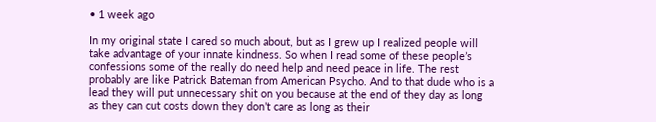• 1 week ago

In my original state I cared so much about, but as I grew up I realized people will take advantage of your innate kindness. So when I read some of these people’s confessions some of the really do need help and need peace in life. The rest probably are like Patrick Bateman from American Psycho. And to that dude who is a lead they will put unnecessary shit on you because at the end of they day as long as they can cut costs down they don’t care as long as their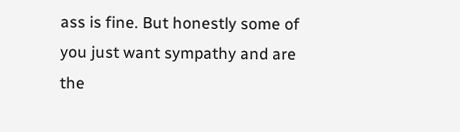ass is fine. But honestly some of you just want sympathy and are the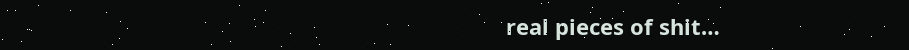real pieces of shit…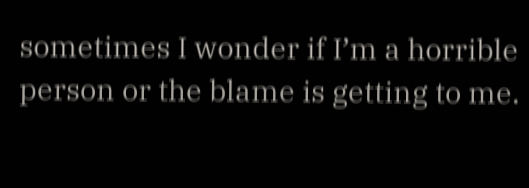sometimes I wonder if I’m a horrible person or the blame is getting to me.